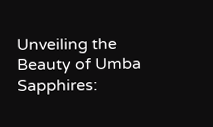Unveiling the Beauty of Umba Sapphires: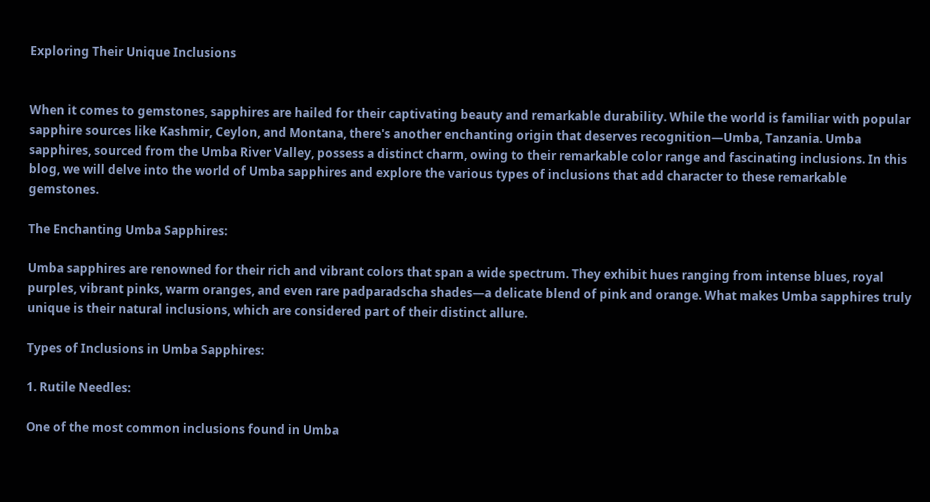Exploring Their Unique Inclusions


When it comes to gemstones, sapphires are hailed for their captivating beauty and remarkable durability. While the world is familiar with popular sapphire sources like Kashmir, Ceylon, and Montana, there's another enchanting origin that deserves recognition—Umba, Tanzania. Umba sapphires, sourced from the Umba River Valley, possess a distinct charm, owing to their remarkable color range and fascinating inclusions. In this blog, we will delve into the world of Umba sapphires and explore the various types of inclusions that add character to these remarkable gemstones.

The Enchanting Umba Sapphires:

Umba sapphires are renowned for their rich and vibrant colors that span a wide spectrum. They exhibit hues ranging from intense blues, royal purples, vibrant pinks, warm oranges, and even rare padparadscha shades—a delicate blend of pink and orange. What makes Umba sapphires truly unique is their natural inclusions, which are considered part of their distinct allure.

Types of Inclusions in Umba Sapphires:

1. Rutile Needles:

One of the most common inclusions found in Umba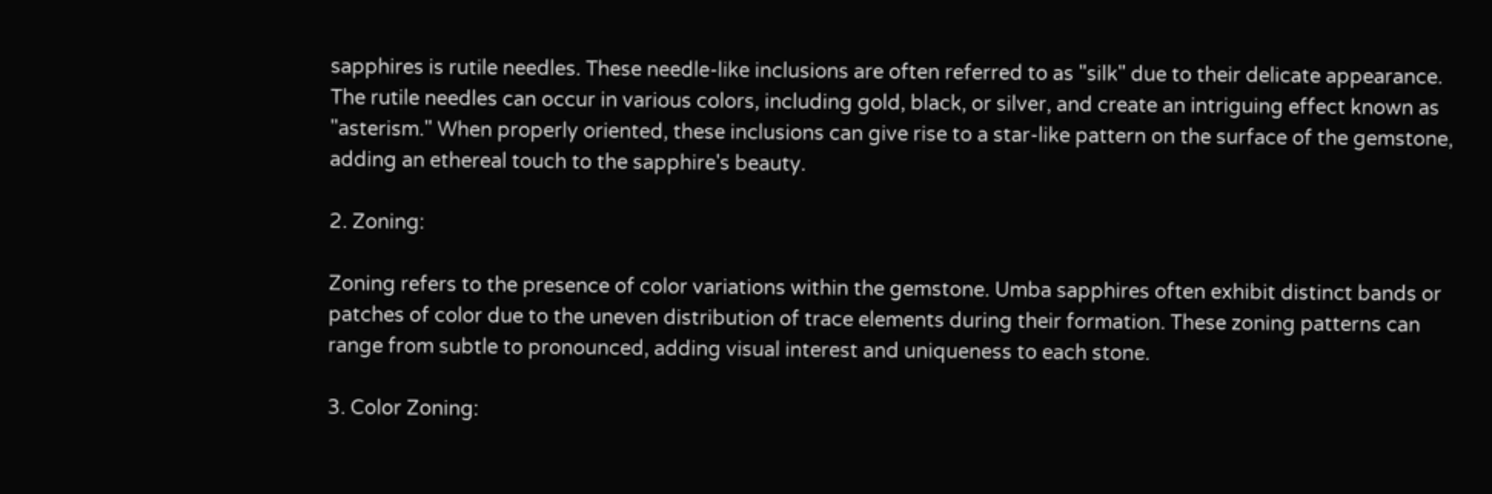sapphires is rutile needles. These needle-like inclusions are often referred to as "silk" due to their delicate appearance. The rutile needles can occur in various colors, including gold, black, or silver, and create an intriguing effect known as "asterism." When properly oriented, these inclusions can give rise to a star-like pattern on the surface of the gemstone, adding an ethereal touch to the sapphire's beauty.

2. Zoning:

Zoning refers to the presence of color variations within the gemstone. Umba sapphires often exhibit distinct bands or patches of color due to the uneven distribution of trace elements during their formation. These zoning patterns can range from subtle to pronounced, adding visual interest and uniqueness to each stone.

3. Color Zoning: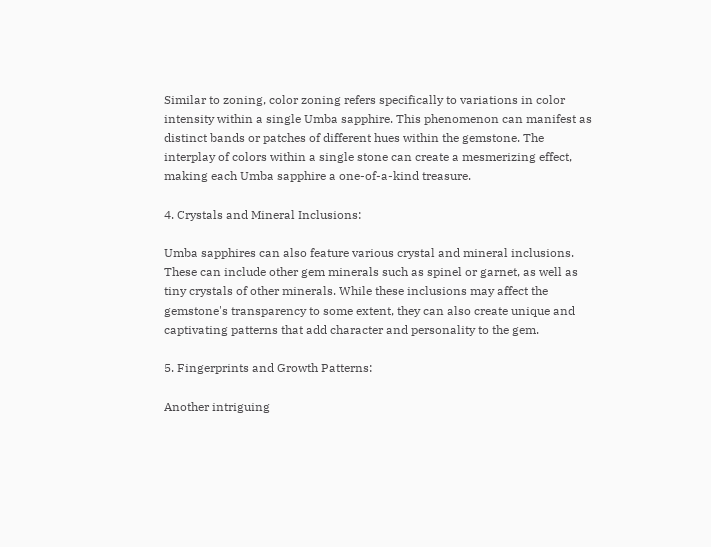Similar to zoning, color zoning refers specifically to variations in color intensity within a single Umba sapphire. This phenomenon can manifest as distinct bands or patches of different hues within the gemstone. The interplay of colors within a single stone can create a mesmerizing effect, making each Umba sapphire a one-of-a-kind treasure.

4. Crystals and Mineral Inclusions:

Umba sapphires can also feature various crystal and mineral inclusions. These can include other gem minerals such as spinel or garnet, as well as tiny crystals of other minerals. While these inclusions may affect the gemstone's transparency to some extent, they can also create unique and captivating patterns that add character and personality to the gem.

5. Fingerprints and Growth Patterns:

Another intriguing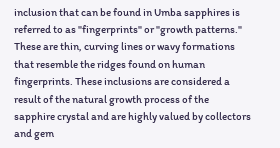inclusion that can be found in Umba sapphires is referred to as "fingerprints" or "growth patterns." These are thin, curving lines or wavy formations that resemble the ridges found on human fingerprints. These inclusions are considered a result of the natural growth process of the sapphire crystal and are highly valued by collectors and gem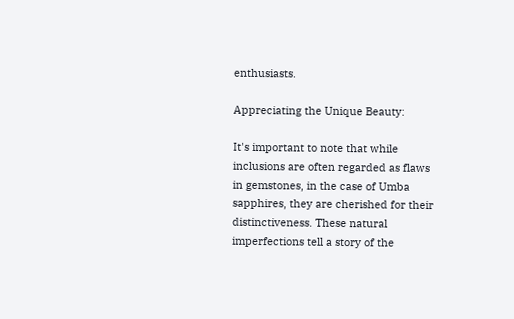enthusiasts.

Appreciating the Unique Beauty:

It's important to note that while inclusions are often regarded as flaws in gemstones, in the case of Umba sapphires, they are cherished for their distinctiveness. These natural imperfections tell a story of the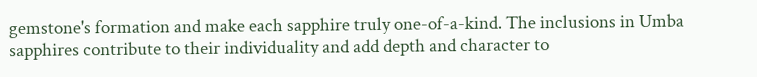gemstone's formation and make each sapphire truly one-of-a-kind. The inclusions in Umba sapphires contribute to their individuality and add depth and character to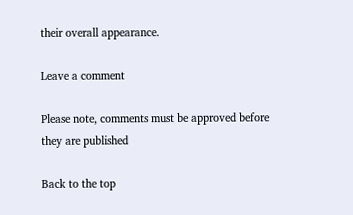their overall appearance.

Leave a comment

Please note, comments must be approved before they are published

Back to the top